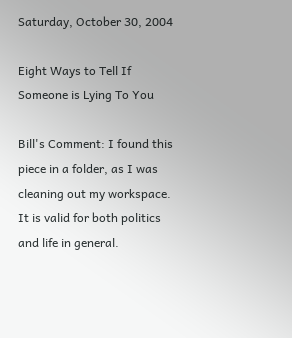Saturday, October 30, 2004

Eight Ways to Tell If Someone is Lying To You

Bill's Comment: I found this piece in a folder, as I was cleaning out my workspace. It is valid for both politics and life in general.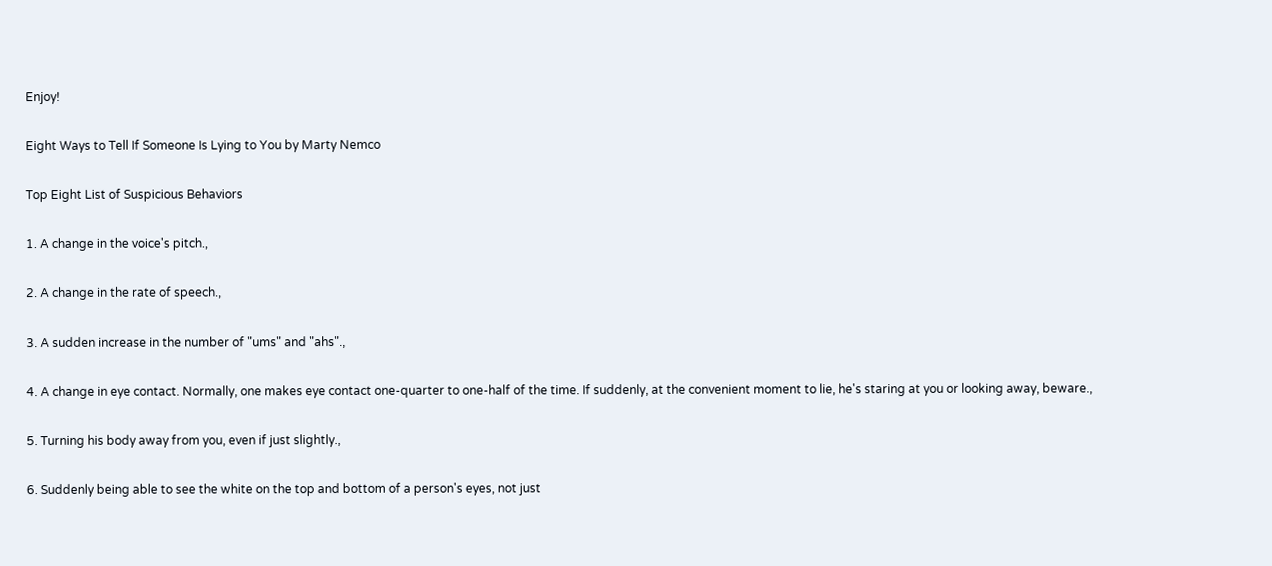Enjoy!

Eight Ways to Tell If Someone Is Lying to You by Marty Nemco

Top Eight List of Suspicious Behaviors

1. A change in the voice's pitch.,

2. A change in the rate of speech.,

3. A sudden increase in the number of "ums" and "ahs".,

4. A change in eye contact. Normally, one makes eye contact one-quarter to one-half of the time. If suddenly, at the convenient moment to lie, he's staring at you or looking away, beware.,

5. Turning his body away from you, even if just slightly.,

6. Suddenly being able to see the white on the top and bottom of a person's eyes, not just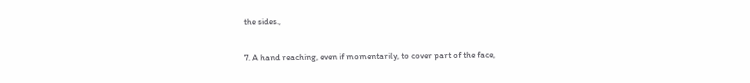the sides.,

7. A hand reaching, even if momentarily, to cover part of the face,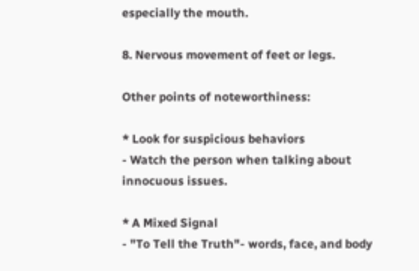especially the mouth.

8. Nervous movement of feet or legs.

Other points of noteworthiness:

* Look for suspicious behaviors
- Watch the person when talking about innocuous issues.

* A Mixed Signal
- "To Tell the Truth"- words, face, and body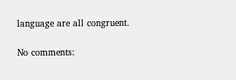language are all congruent.

No comments: